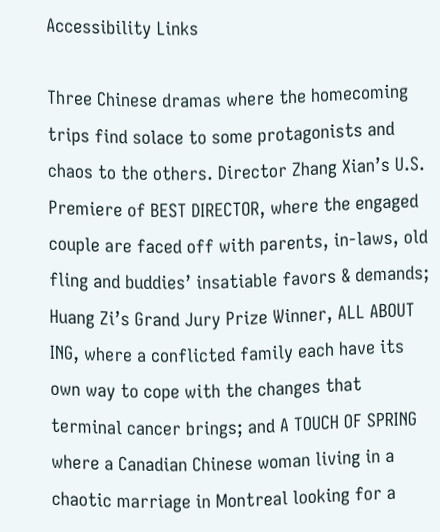Accessibility Links

Three Chinese dramas where the homecoming trips find solace to some protagonists and chaos to the others. Director Zhang Xian’s U.S. Premiere of BEST DIRECTOR, where the engaged couple are faced off with parents, in-laws, old fling and buddies’ insatiable favors & demands; Huang Zi’s Grand Jury Prize Winner, ALL ABOUT ING, where a conflicted family each have its own way to cope with the changes that terminal cancer brings; and A TOUCH OF SPRING where a Canadian Chinese woman living in a chaotic marriage in Montreal looking for a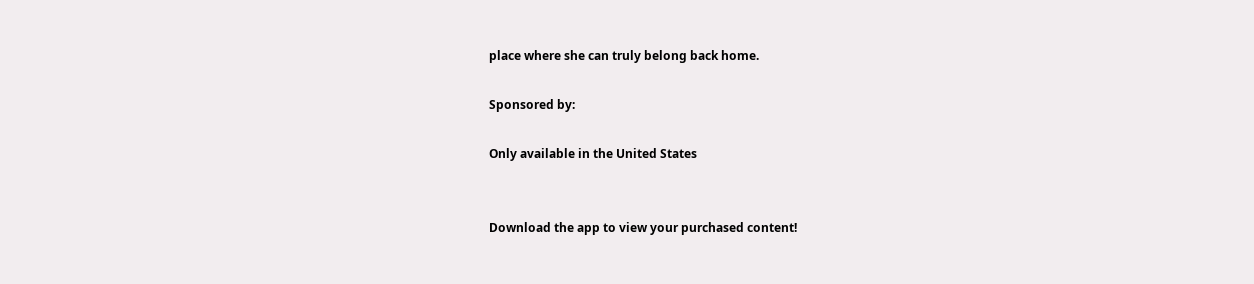place where she can truly belong back home.

Sponsored by:

Only available in the United States


Download the app to view your purchased content!